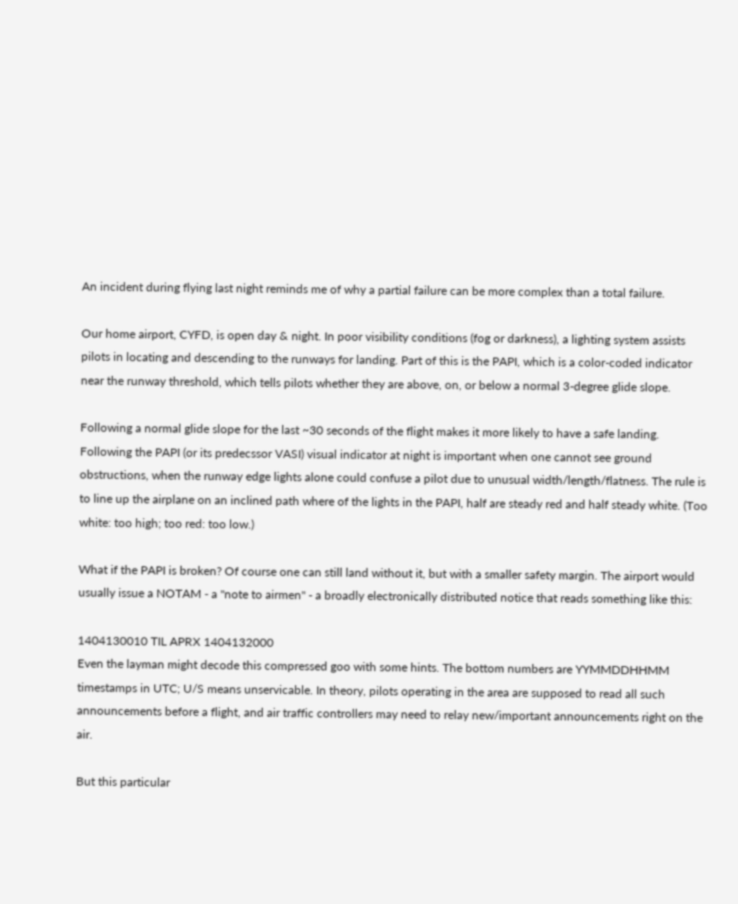An incident during flying last night reminds me of why a partial failure can be more complex than a total failure.

Our home airport, CYFD, is open day & night. In poor visibility conditions (fog or darkness), a lighting system assists pilots in locating and descending to the runways for landing. Part of this is the PAPI, which is a color-coded indicator near the runway threshold, which tells pilots whether they are above, on, or below a normal 3-degree glide slope.

Following a normal glide slope for the last ~30 seconds of the flight makes it more likely to have a safe landing. Following the PAPI (or its predecssor VASI) visual indicator at night is important when one cannot see ground obstructions, when the runway edge lights alone could confuse a pilot due to unusual width/length/flatness. The rule is to line up the airplane on an inclined path where of the lights in the PAPI, half are steady red and half steady white. (Too white: too high; too red: too low.)

What if the PAPI is broken? Of course one can still land without it, but with a smaller safety margin. The airport would usually issue a NOTAM - a "note to airmen" - a broadly electronically distributed notice that reads something like this:

1404130010 TIL APRX 1404132000
Even the layman might decode this compressed goo with some hints. The bottom numbers are YYMMDDHHMM timestamps in UTC; U/S means unservicable. In theory, pilots operating in the area are supposed to read all such announcements before a flight, and air traffic controllers may need to relay new/important announcements right on the air.

But this particular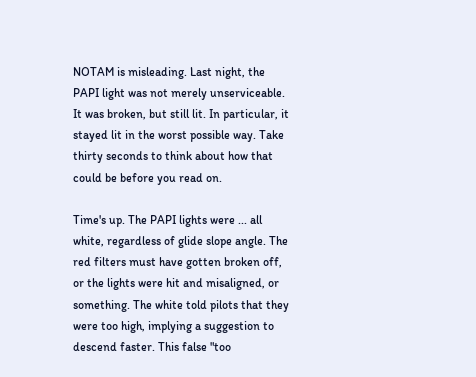NOTAM is misleading. Last night, the PAPI light was not merely unserviceable. It was broken, but still lit. In particular, it stayed lit in the worst possible way. Take thirty seconds to think about how that could be before you read on.

Time's up. The PAPI lights were ... all white, regardless of glide slope angle. The red filters must have gotten broken off, or the lights were hit and misaligned, or something. The white told pilots that they were too high, implying a suggestion to descend faster. This false "too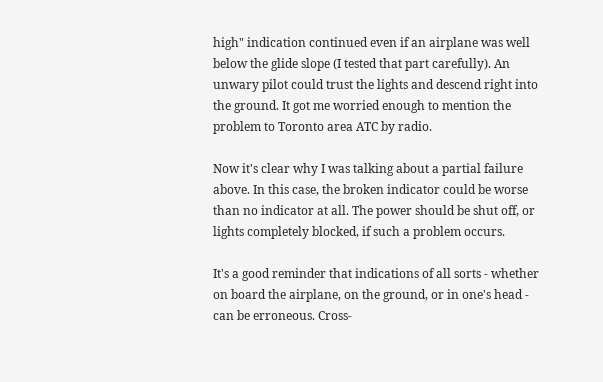high" indication continued even if an airplane was well below the glide slope (I tested that part carefully). An unwary pilot could trust the lights and descend right into the ground. It got me worried enough to mention the problem to Toronto area ATC by radio.

Now it's clear why I was talking about a partial failure above. In this case, the broken indicator could be worse than no indicator at all. The power should be shut off, or lights completely blocked, if such a problem occurs.

It's a good reminder that indications of all sorts - whether on board the airplane, on the ground, or in one's head - can be erroneous. Cross-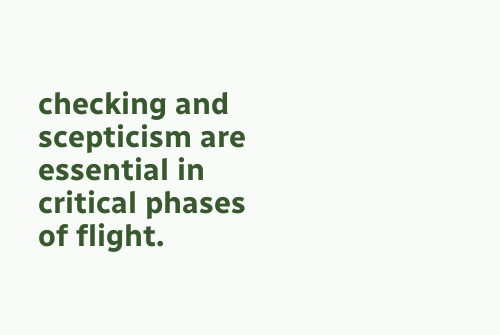checking and scepticism are essential in critical phases of flight.